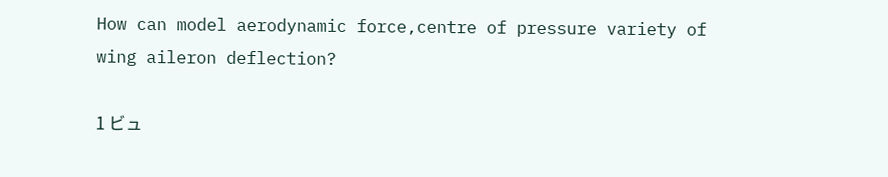How can model aerodynamic force,centre of pressure variety of wing aileron deflection?

1 ビュ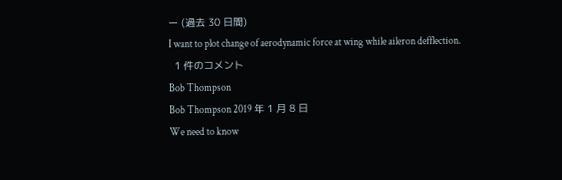ー (過去 30 日間)
I want to plot change of aerodynamic force at wing while aileron defflection.
  1 件のコメント
Bob Thompson
Bob Thompson 2019 年 1 月 8 日
We need to know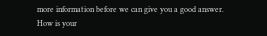more information before we can give you a good answer.
How is your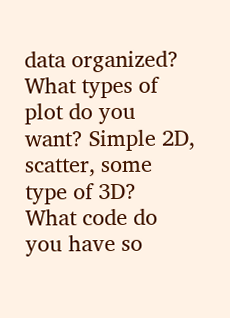data organized?
What types of plot do you want? Simple 2D, scatter, some type of 3D?
What code do you have so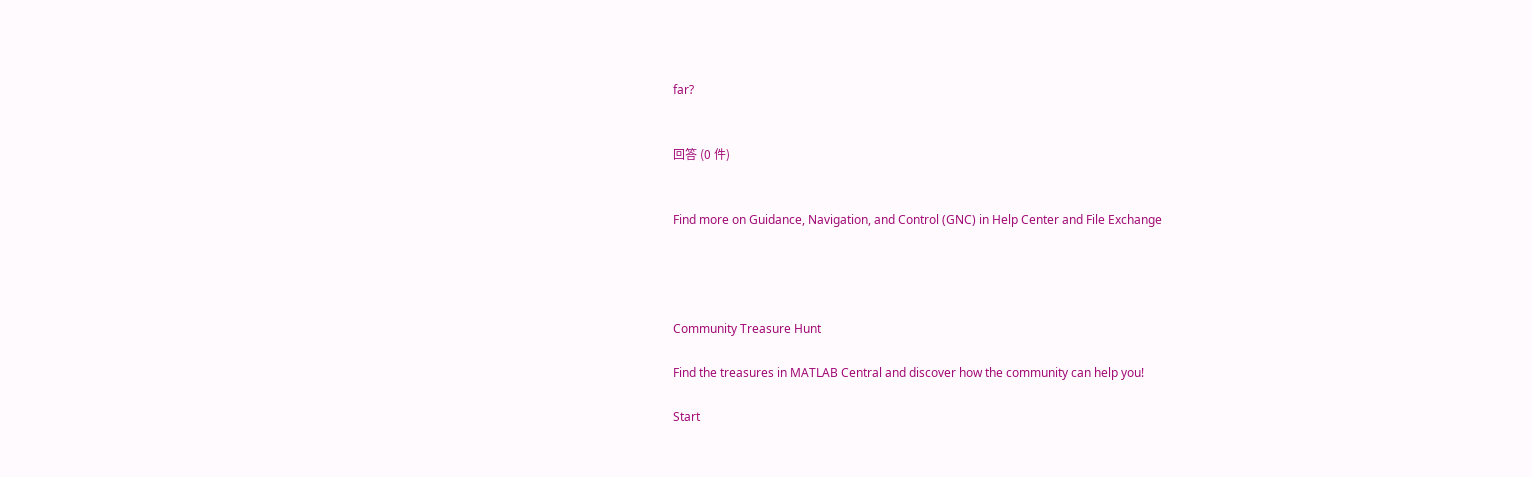far?


回答 (0 件)


Find more on Guidance, Navigation, and Control (GNC) in Help Center and File Exchange




Community Treasure Hunt

Find the treasures in MATLAB Central and discover how the community can help you!

Start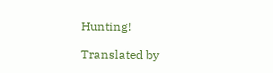Hunting!

Translated by